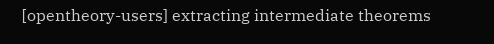[opentheory-users] extracting intermediate theorems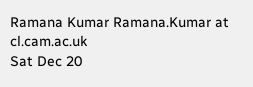Ramana Kumar Ramana.Kumar at cl.cam.ac.uk
Sat Dec 20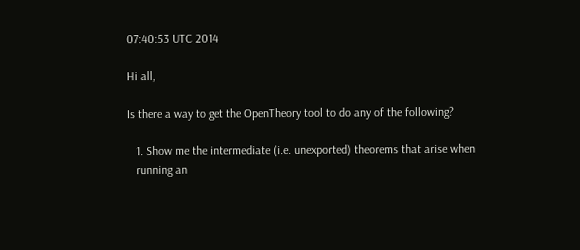07:40:53 UTC 2014

Hi all,

Is there a way to get the OpenTheory tool to do any of the following?

   1. Show me the intermediate (i.e. unexported) theorems that arise when
   running an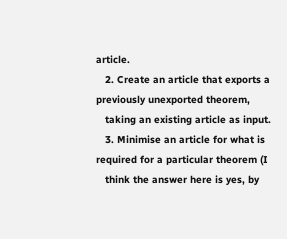article.
   2. Create an article that exports a previously unexported theorem,
   taking an existing article as input.
   3. Minimise an article for what is required for a particular theorem (I
   think the answer here is yes, by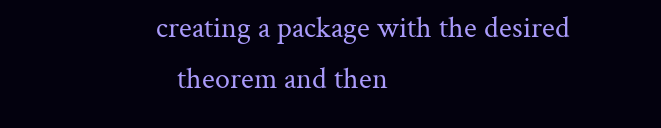creating a package with the desired
   theorem and then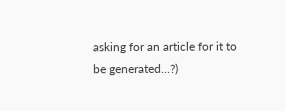asking for an article for it to be generated...?)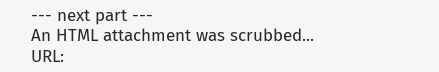--- next part ---
An HTML attachment was scrubbed...
URL: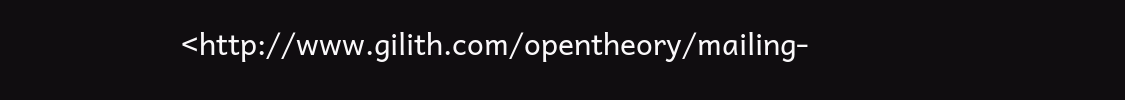<http://www.gilith.com/opentheory/mailing-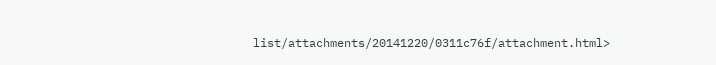list/attachments/20141220/0311c76f/attachment.html>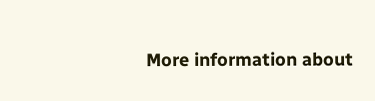More information about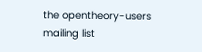the opentheory-users mailing list